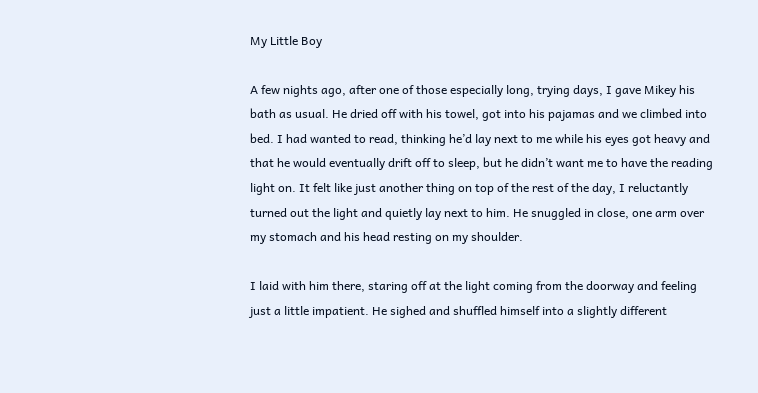My Little Boy

A few nights ago, after one of those especially long, trying days, I gave Mikey his bath as usual. He dried off with his towel, got into his pajamas and we climbed into bed. I had wanted to read, thinking he’d lay next to me while his eyes got heavy and that he would eventually drift off to sleep, but he didn’t want me to have the reading light on. It felt like just another thing on top of the rest of the day, I reluctantly turned out the light and quietly lay next to him. He snuggled in close, one arm over my stomach and his head resting on my shoulder.

I laid with him there, staring off at the light coming from the doorway and feeling just a little impatient. He sighed and shuffled himself into a slightly different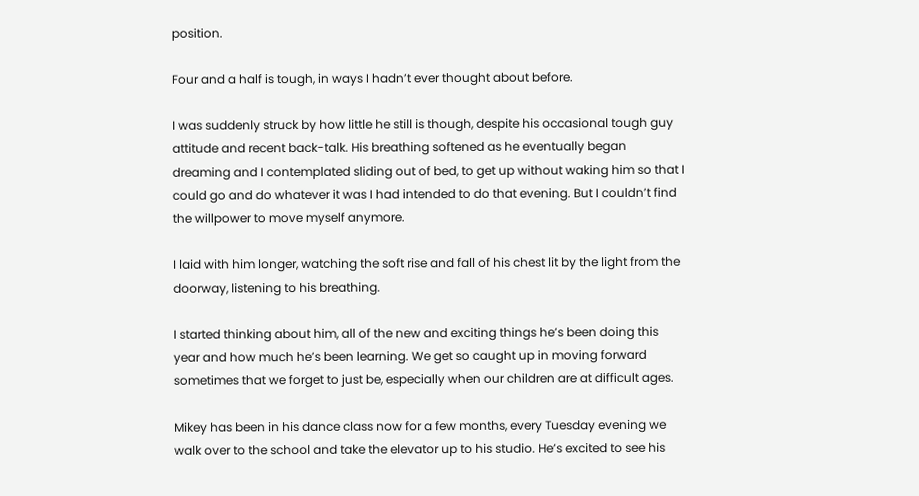position.

Four and a half is tough, in ways I hadn’t ever thought about before.

I was suddenly struck by how little he still is though, despite his occasional tough guy attitude and recent back-talk. His breathing softened as he eventually began dreaming and I contemplated sliding out of bed, to get up without waking him so that I could go and do whatever it was I had intended to do that evening. But I couldn’t find the willpower to move myself anymore.

I laid with him longer, watching the soft rise and fall of his chest lit by the light from the doorway, listening to his breathing.

I started thinking about him, all of the new and exciting things he’s been doing this year and how much he’s been learning. We get so caught up in moving forward sometimes that we forget to just be, especially when our children are at difficult ages.

Mikey has been in his dance class now for a few months, every Tuesday evening we walk over to the school and take the elevator up to his studio. He’s excited to see his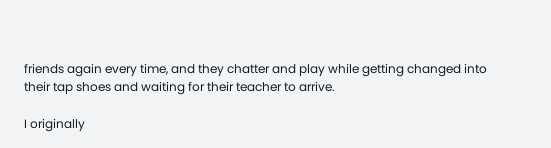friends again every time, and they chatter and play while getting changed into their tap shoes and waiting for their teacher to arrive.

I originally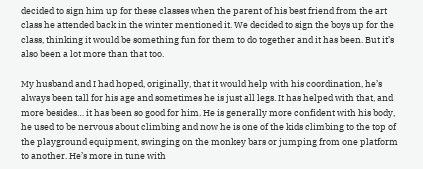decided to sign him up for these classes when the parent of his best friend from the art class he attended back in the winter mentioned it. We decided to sign the boys up for the class, thinking it would be something fun for them to do together and it has been. But it’s also been a lot more than that too.

My husband and I had hoped, originally, that it would help with his coordination, he’s always been tall for his age and sometimes he is just all legs. It has helped with that, and more besides… it has been so good for him. He is generally more confident with his body, he used to be nervous about climbing and now he is one of the kids climbing to the top of the playground equipment, swinging on the monkey bars or jumping from one platform to another. He’s more in tune with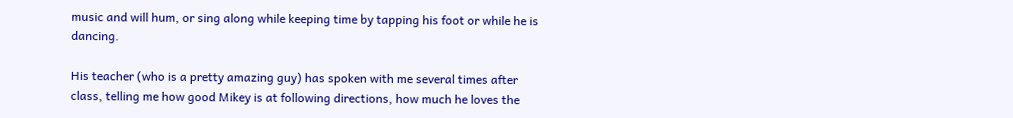music and will hum, or sing along while keeping time by tapping his foot or while he is dancing.

His teacher (who is a pretty amazing guy) has spoken with me several times after class, telling me how good Mikey is at following directions, how much he loves the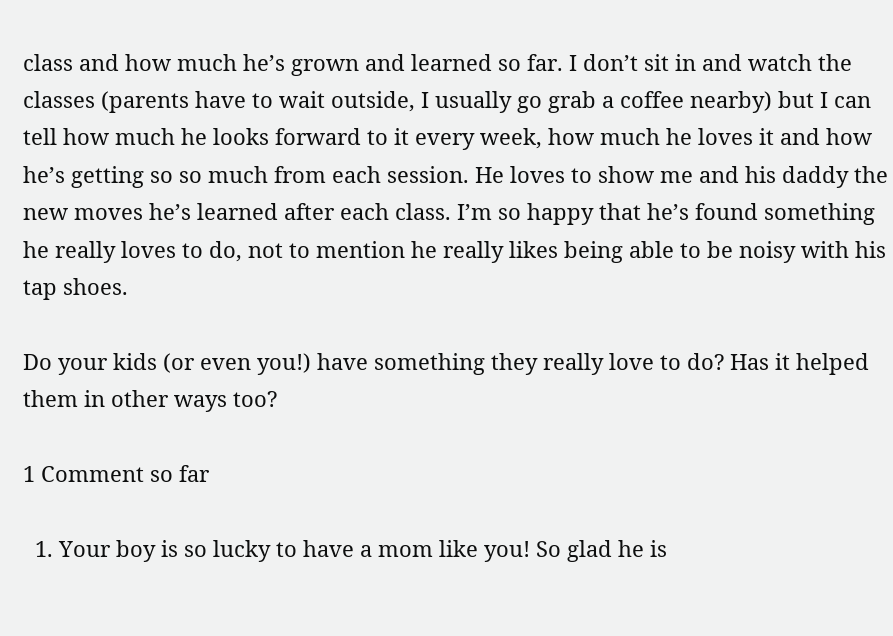class and how much he’s grown and learned so far. I don’t sit in and watch the classes (parents have to wait outside, I usually go grab a coffee nearby) but I can tell how much he looks forward to it every week, how much he loves it and how he’s getting so so much from each session. He loves to show me and his daddy the new moves he’s learned after each class. I’m so happy that he’s found something he really loves to do, not to mention he really likes being able to be noisy with his tap shoes.

Do your kids (or even you!) have something they really love to do? Has it helped them in other ways too?

1 Comment so far

  1. Your boy is so lucky to have a mom like you! So glad he is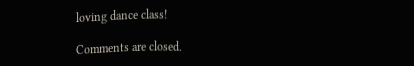loving dance class!

Comments are closed.